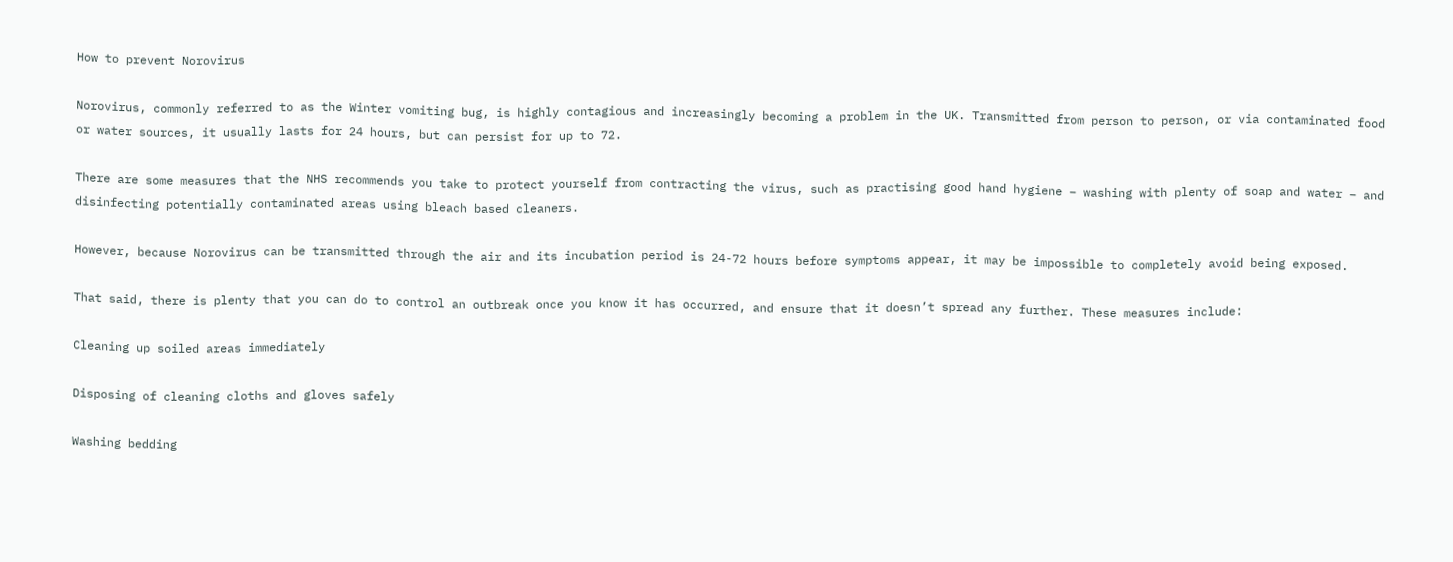How to prevent Norovirus

Norovirus, commonly referred to as the Winter vomiting bug, is highly contagious and increasingly becoming a problem in the UK. Transmitted from person to person, or via contaminated food or water sources, it usually lasts for 24 hours, but can persist for up to 72.

There are some measures that the NHS recommends you take to protect yourself from contracting the virus, such as practising good hand hygiene – washing with plenty of soap and water – and disinfecting potentially contaminated areas using bleach based cleaners.

However, because Norovirus can be transmitted through the air and its incubation period is 24-72 hours before symptoms appear, it may be impossible to completely avoid being exposed.

That said, there is plenty that you can do to control an outbreak once you know it has occurred, and ensure that it doesn’t spread any further. These measures include:

Cleaning up soiled areas immediately

Disposing of cleaning cloths and gloves safely

Washing bedding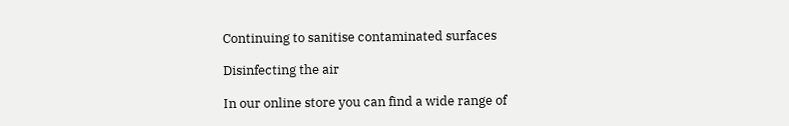Continuing to sanitise contaminated surfaces

Disinfecting the air

In our online store you can find a wide range of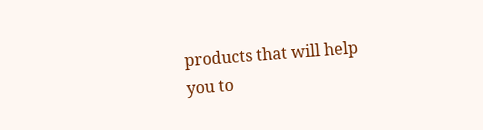products that will help you to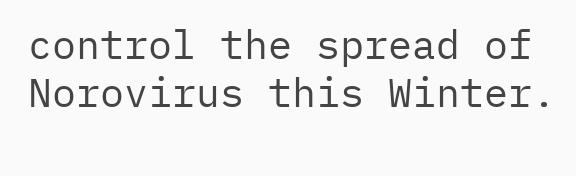control the spread of Norovirus this Winter.